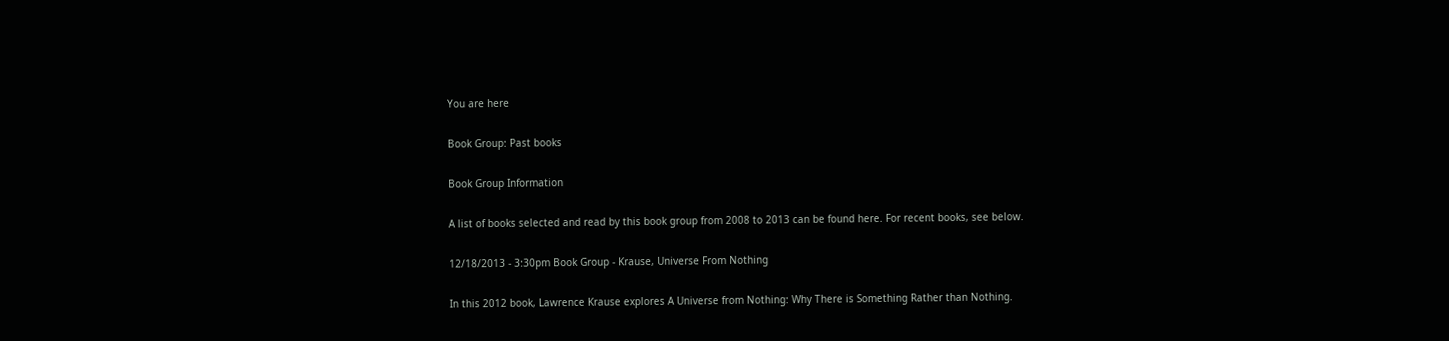You are here

Book Group: Past books

Book Group Information

A list of books selected and read by this book group from 2008 to 2013 can be found here. For recent books, see below.

12/18/2013 - 3:30pm Book Group - Krause, Universe From Nothing

In this 2012 book, Lawrence Krause explores A Universe from Nothing: Why There is Something Rather than Nothing.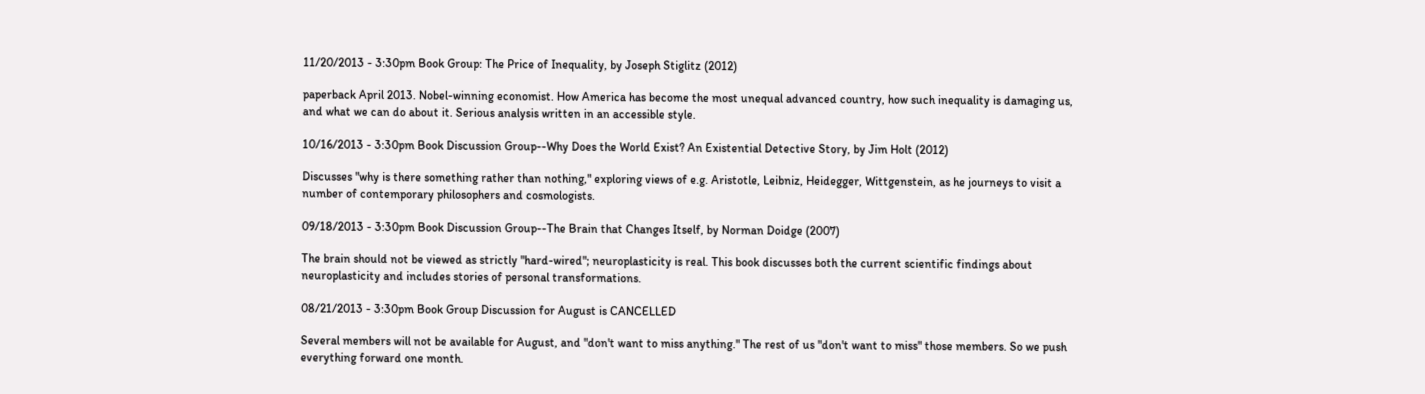11/20/2013 - 3:30pm Book Group: The Price of Inequality, by Joseph Stiglitz (2012)

paperback April 2013. Nobel-winning economist. How America has become the most unequal advanced country, how such inequality is damaging us, and what we can do about it. Serious analysis written in an accessible style.

10/16/2013 - 3:30pm Book Discussion Group--Why Does the World Exist? An Existential Detective Story, by Jim Holt (2012)

Discusses "why is there something rather than nothing," exploring views of e.g. Aristotle, Leibniz, Heidegger, Wittgenstein, as he journeys to visit a number of contemporary philosophers and cosmologists.

09/18/2013 - 3:30pm Book Discussion Group--The Brain that Changes Itself, by Norman Doidge (2007)

The brain should not be viewed as strictly "hard-wired"; neuroplasticity is real. This book discusses both the current scientific findings about neuroplasticity and includes stories of personal transformations.

08/21/2013 - 3:30pm Book Group Discussion for August is CANCELLED

Several members will not be available for August, and "don't want to miss anything." The rest of us "don't want to miss" those members. So we push everything forward one month.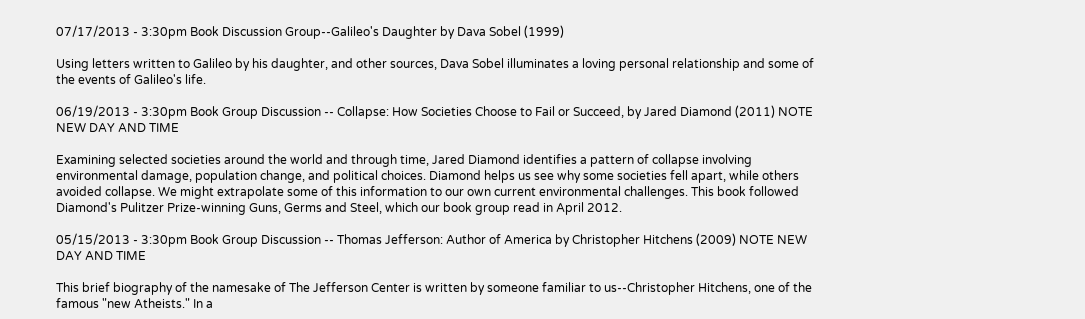07/17/2013 - 3:30pm Book Discussion Group--Galileo's Daughter by Dava Sobel (1999)

Using letters written to Galileo by his daughter, and other sources, Dava Sobel illuminates a loving personal relationship and some of the events of Galileo's life.

06/19/2013 - 3:30pm Book Group Discussion -- Collapse: How Societies Choose to Fail or Succeed, by Jared Diamond (2011) NOTE NEW DAY AND TIME

Examining selected societies around the world and through time, Jared Diamond identifies a pattern of collapse involving environmental damage, population change, and political choices. Diamond helps us see why some societies fell apart, while others avoided collapse. We might extrapolate some of this information to our own current environmental challenges. This book followed Diamond's Pulitzer Prize-winning Guns, Germs and Steel, which our book group read in April 2012.

05/15/2013 - 3:30pm Book Group Discussion -- Thomas Jefferson: Author of America by Christopher Hitchens (2009) NOTE NEW DAY AND TIME

This brief biography of the namesake of The Jefferson Center is written by someone familiar to us--Christopher Hitchens, one of the famous "new Atheists." In a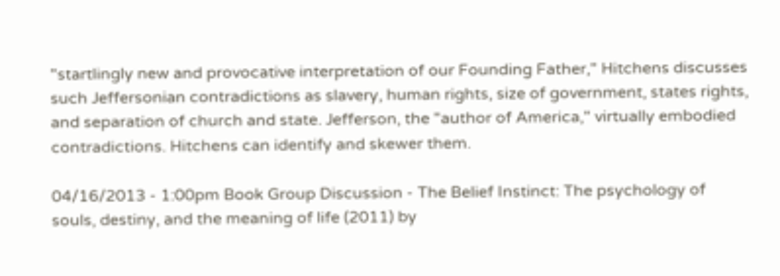"startlingly new and provocative interpretation of our Founding Father," Hitchens discusses such Jeffersonian contradictions as slavery, human rights, size of government, states rights, and separation of church and state. Jefferson, the "author of America," virtually embodied contradictions. Hitchens can identify and skewer them.

04/16/2013 - 1:00pm Book Group Discussion - The Belief Instinct: The psychology of souls, destiny, and the meaning of life (2011) by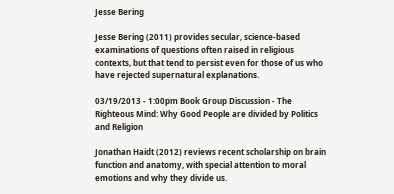Jesse Bering

Jesse Bering (2011) provides secular, science-based examinations of questions often raised in religious contexts, but that tend to persist even for those of us who have rejected supernatural explanations.

03/19/2013 - 1:00pm Book Group Discussion - The Righteous Mind: Why Good People are divided by Politics and Religion

Jonathan Haidt (2012) reviews recent scholarship on brain function and anatomy, with special attention to moral emotions and why they divide us.